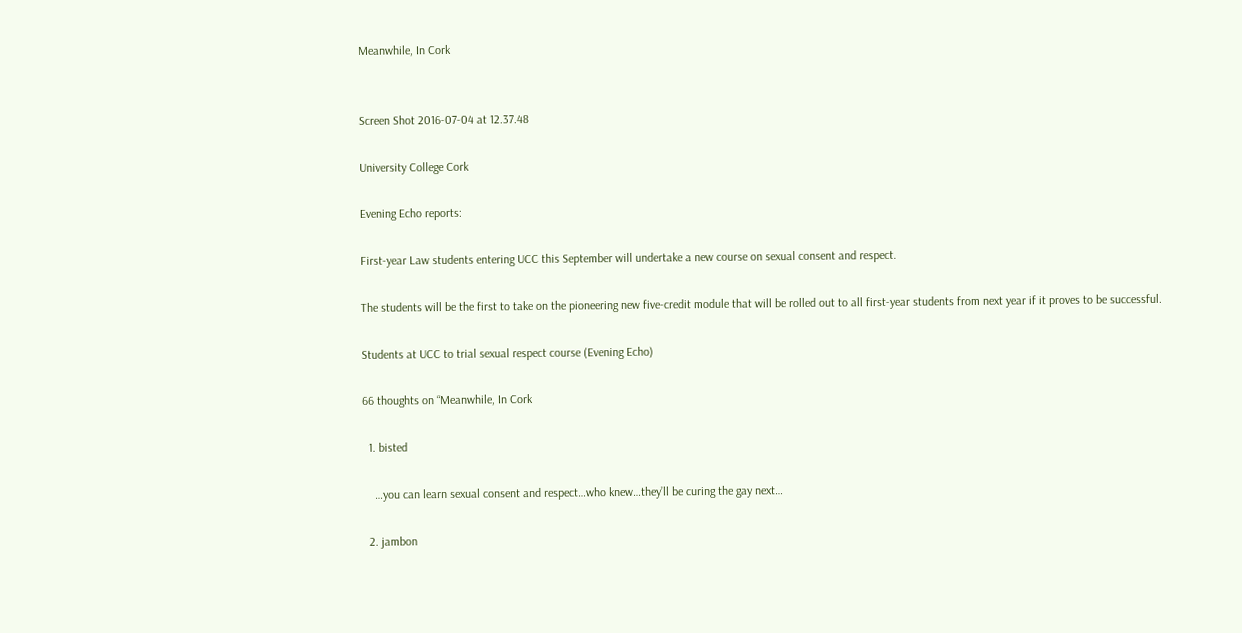Meanwhile, In Cork


Screen Shot 2016-07-04 at 12.37.48

University College Cork

Evening Echo reports:

First-year Law students entering UCC this September will undertake a new course on sexual consent and respect.

The students will be the first to take on the pioneering new five-credit module that will be rolled out to all first-year students from next year if it proves to be successful.

Students at UCC to trial sexual respect course (Evening Echo)

66 thoughts on “Meanwhile, In Cork

  1. bisted

    …you can learn sexual consent and respect…who knew…they’ll be curing the gay next…

  2. jambon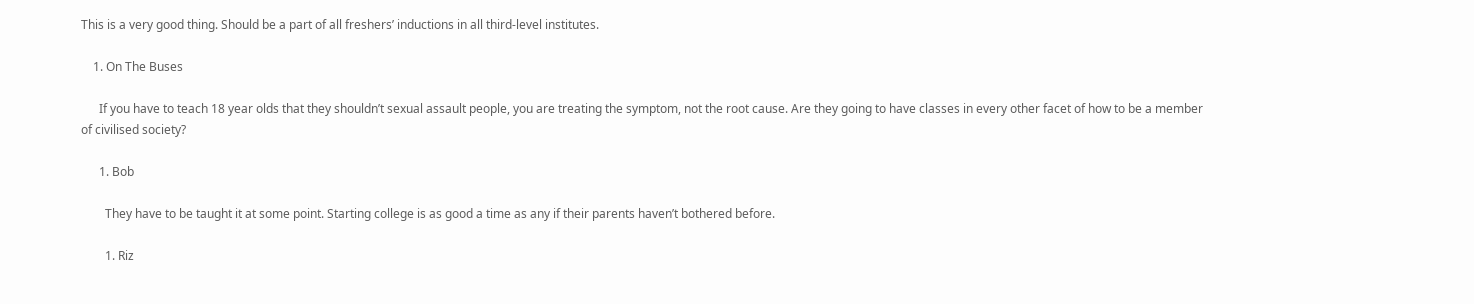This is a very good thing. Should be a part of all freshers’ inductions in all third-level institutes.

    1. On The Buses

      If you have to teach 18 year olds that they shouldn’t sexual assault people, you are treating the symptom, not the root cause. Are they going to have classes in every other facet of how to be a member of civilised society?

      1. Bob

        They have to be taught it at some point. Starting college is as good a time as any if their parents haven’t bothered before.

        1. Riz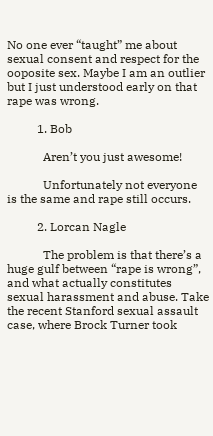No one ever “taught” me about sexual consent and respect for the ooposite sex. Maybe I am an outlier but I just understood early on that rape was wrong.

          1. Bob

            Aren’t you just awesome!

            Unfortunately not everyone is the same and rape still occurs.

          2. Lorcan Nagle

            The problem is that there’s a huge gulf between “rape is wrong”, and what actually constitutes sexual harassment and abuse. Take the recent Stanford sexual assault case, where Brock Turner took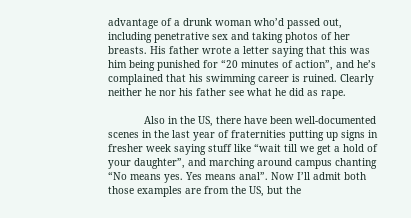advantage of a drunk woman who’d passed out, including penetrative sex and taking photos of her breasts. His father wrote a letter saying that this was him being punished for “20 minutes of action”, and he’s complained that his swimming career is ruined. Clearly neither he nor his father see what he did as rape.

            Also in the US, there have been well-documented scenes in the last year of fraternities putting up signs in fresher week saying stuff like “wait till we get a hold of your daughter”, and marching around campus chanting “No means yes. Yes means anal”. Now I’ll admit both those examples are from the US, but the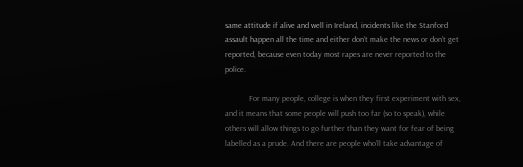same attitude if alive and well in Ireland, incidents like the Stanford assault happen all the time and either don’t make the news or don’t get reported, because even today most rapes are never reported to the police.

            For many people, college is when they first experiment with sex, and it means that some people will push too far (so to speak), while others will allow things to go further than they want for fear of being labelled as a prude. And there are people who’ll take advantage of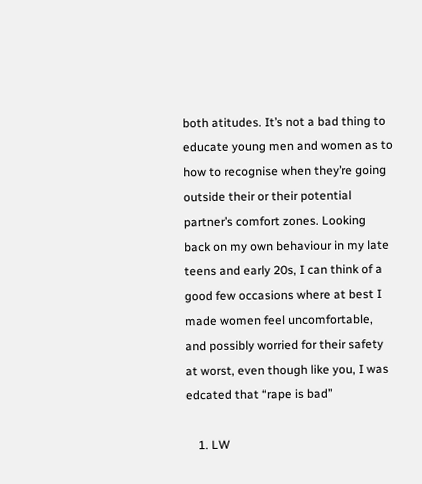both atitudes. It’s not a bad thing to educate young men and women as to how to recognise when they’re going outside their or their potential partner’s comfort zones. Looking back on my own behaviour in my late teens and early 20s, I can think of a good few occasions where at best I made women feel uncomfortable, and possibly worried for their safety at worst, even though like you, I was edcated that “rape is bad”

    1. LW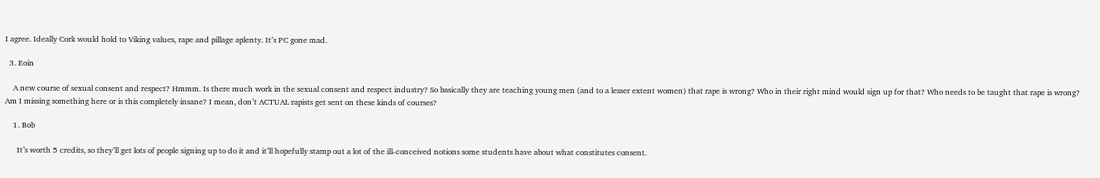I agree. Ideally Cork would hold to Viking values, rape and pillage aplenty. It’s PC gone mad.

  3. Eoin

    A new course of sexual consent and respect? Hmmm. Is there much work in the sexual consent and respect industry? So basically they are teaching young men (and to a lesser extent women) that rape is wrong? Who in their right mind would sign up for that? Who needs to be taught that rape is wrong? Am I missing something here or is this completely insane? I mean, don’t ACTUAL rapists get sent on these kinds of courses?

    1. Bob

      It’s worth 5 credits, so they’ll get lots of people signing up to do it and it’ll hopefully stamp out a lot of the ill-conceived notions some students have about what constitutes consent.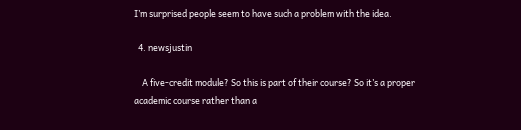I’m surprised people seem to have such a problem with the idea.

  4. newsjustin

    A five-credit module? So this is part of their course? So it’s a proper academic course rather than a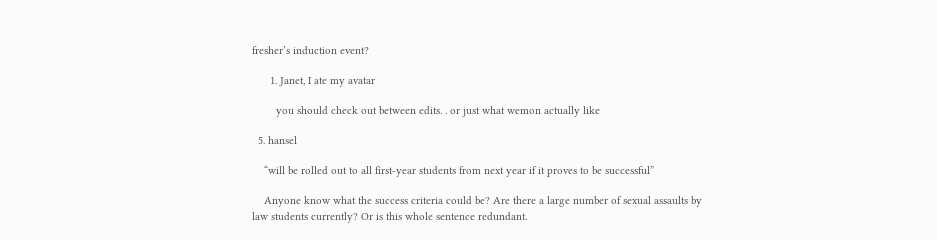fresher’s induction event?

      1. Janet, I ate my avatar

        you should check out between edits. . or just what wemon actually like

  5. hansel

    “will be rolled out to all first-year students from next year if it proves to be successful”

    Anyone know what the success criteria could be? Are there a large number of sexual assaults by law students currently? Or is this whole sentence redundant.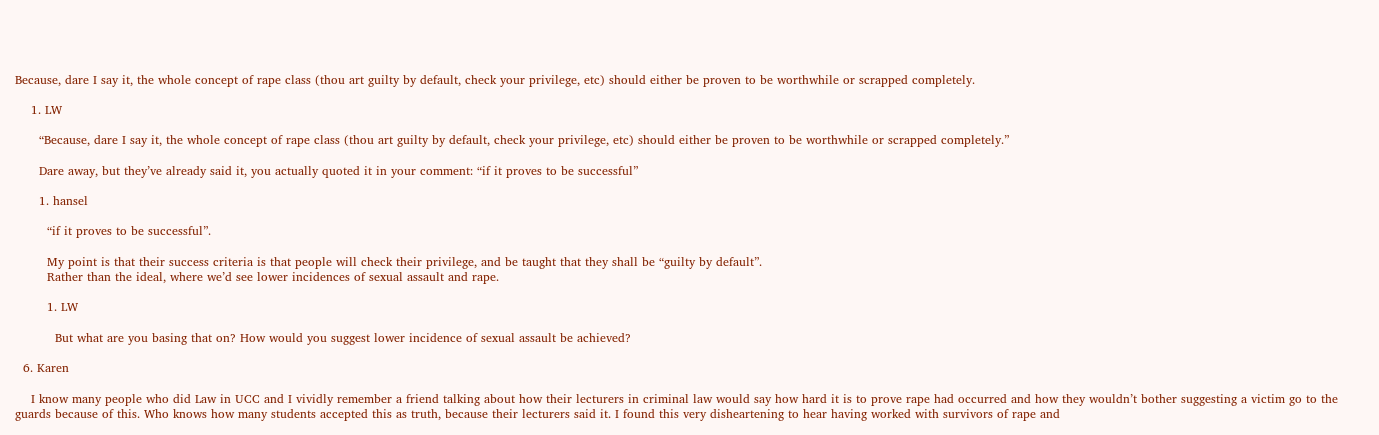Because, dare I say it, the whole concept of rape class (thou art guilty by default, check your privilege, etc) should either be proven to be worthwhile or scrapped completely.

    1. LW

      “Because, dare I say it, the whole concept of rape class (thou art guilty by default, check your privilege, etc) should either be proven to be worthwhile or scrapped completely.”

      Dare away, but they’ve already said it, you actually quoted it in your comment: “if it proves to be successful”

      1. hansel

        “if it proves to be successful”.

        My point is that their success criteria is that people will check their privilege, and be taught that they shall be “guilty by default”.
        Rather than the ideal, where we’d see lower incidences of sexual assault and rape.

        1. LW

          But what are you basing that on? How would you suggest lower incidence of sexual assault be achieved?

  6. Karen

    I know many people who did Law in UCC and I vividly remember a friend talking about how their lecturers in criminal law would say how hard it is to prove rape had occurred and how they wouldn’t bother suggesting a victim go to the guards because of this. Who knows how many students accepted this as truth, because their lecturers said it. I found this very disheartening to hear having worked with survivors of rape and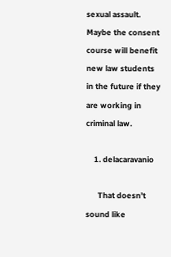sexual assault. Maybe the consent course will benefit new law students in the future if they are working in criminal law.

    1. delacaravanio

      That doesn’t sound like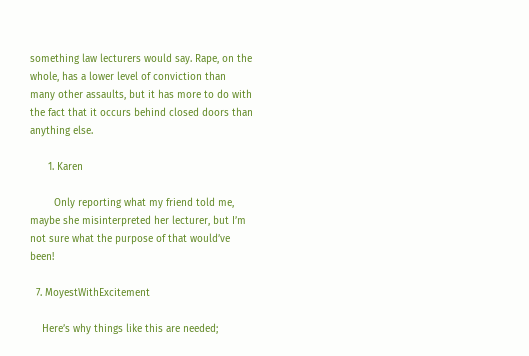something law lecturers would say. Rape, on the whole, has a lower level of conviction than many other assaults, but it has more to do with the fact that it occurs behind closed doors than anything else.

      1. Karen

        Only reporting what my friend told me, maybe she misinterpreted her lecturer, but I’m not sure what the purpose of that would’ve been!

  7. MoyestWithExcitement

    Here’s why things like this are needed;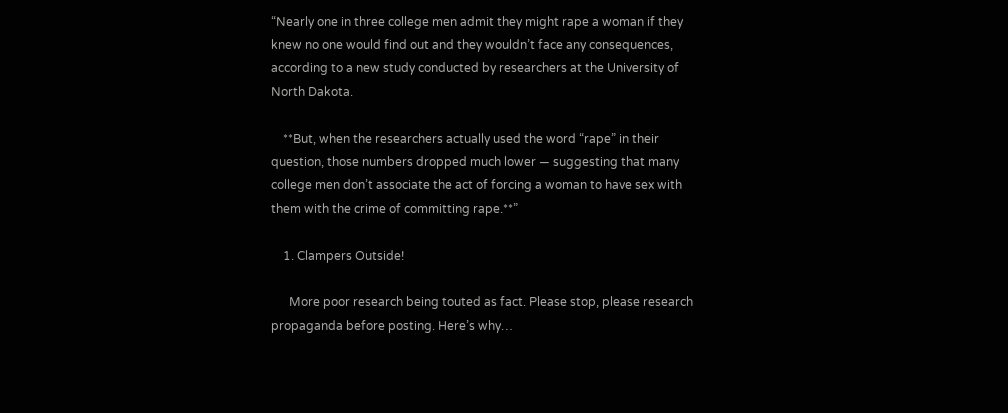“Nearly one in three college men admit they might rape a woman if they knew no one would find out and they wouldn’t face any consequences, according to a new study conducted by researchers at the University of North Dakota.

    **But, when the researchers actually used the word “rape” in their question, those numbers dropped much lower — suggesting that many college men don’t associate the act of forcing a woman to have sex with them with the crime of committing rape.**”

    1. Clampers Outside!

      More poor research being touted as fact. Please stop, please research propaganda before posting. Here’s why…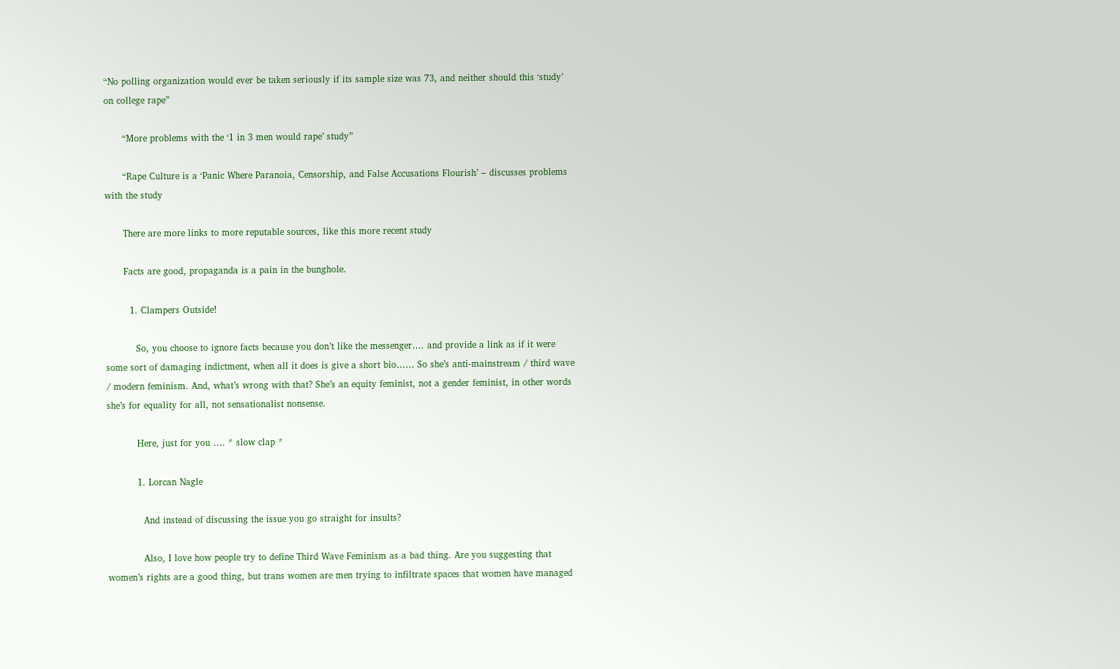“No polling organization would ever be taken seriously if its sample size was 73, and neither should this ‘study’ on college rape”

      “More problems with the ‘1 in 3 men would rape’ study”

      “Rape Culture is a ‘Panic Where Paranoia, Censorship, and False Accusations Flourish’ – discusses problems with the study

      There are more links to more reputable sources, like this more recent study

      Facts are good, propaganda is a pain in the bunghole.

        1. Clampers Outside!

          So, you choose to ignore facts because you don’t like the messenger…. and provide a link as if it were some sort of damaging indictment, when all it does is give a short bio…… So she’s anti-mainstream / third wave / modern feminism. And, what’s wrong with that? She’s an equity feminist, not a gender feminist, in other words she’s for equality for all, not sensationalist nonsense.

          Here, just for you …. * slow clap *

          1. Lorcan Nagle

            And instead of discussing the issue you go straight for insults?

            Also, I love how people try to define Third Wave Feminism as a bad thing. Are you suggesting that women’s rights are a good thing, but trans women are men trying to infiltrate spaces that women have managed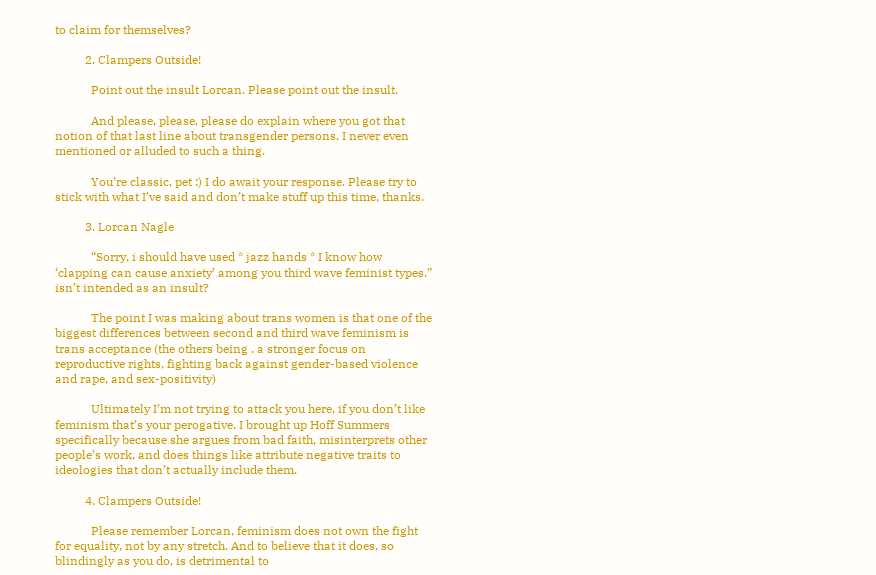to claim for themselves?

          2. Clampers Outside!

            Point out the insult Lorcan. Please point out the insult.

            And please, please, please do explain where you got that notion of that last line about transgender persons. I never even mentioned or alluded to such a thing.

            You’re classic, pet :) I do await your response. Please try to stick with what I’ve said and don’t make stuff up this time, thanks.

          3. Lorcan Nagle

            “Sorry, i should have used * jazz hands * I know how ‘clapping can cause anxiety’ among you third wave feminist types.” isn’t intended as an insult?

            The point I was making about trans women is that one of the biggest differences between second and third wave feminism is trans acceptance (the others being . a stronger focus on reproductive rights, fighting back against gender-based violence and rape, and sex-positivity)

            Ultimately I’m not trying to attack you here, if you don’t like feminism that’s your perogative. I brought up Hoff Summers specifically because she argues from bad faith, misinterprets other people’s work, and does things like attribute negative traits to ideologies that don’t actually include them.

          4. Clampers Outside!

            Please remember Lorcan, feminism does not own the fight for equality, not by any stretch. And to believe that it does, so blindingly as you do, is detrimental to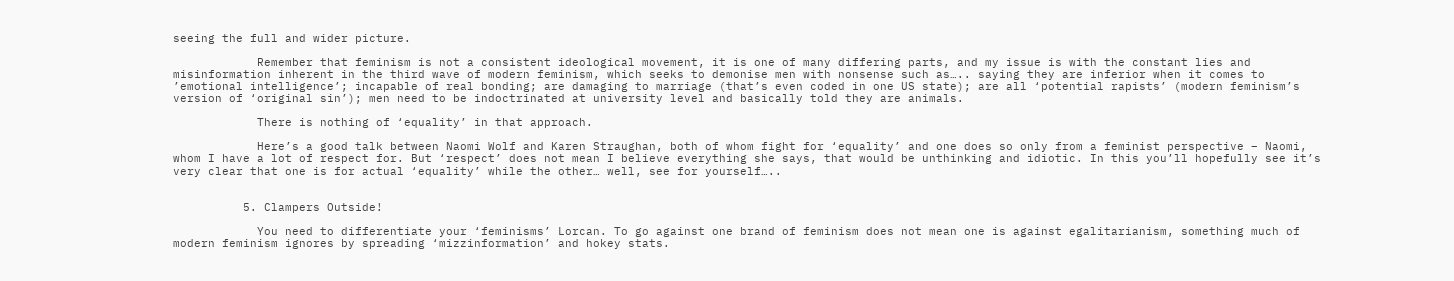seeing the full and wider picture.

            Remember that feminism is not a consistent ideological movement, it is one of many differing parts, and my issue is with the constant lies and misinformation inherent in the third wave of modern feminism, which seeks to demonise men with nonsense such as….. saying they are inferior when it comes to ’emotional intelligence’; incapable of real bonding; are damaging to marriage (that’s even coded in one US state); are all ‘potential rapists’ (modern feminism’s version of ‘original sin’); men need to be indoctrinated at university level and basically told they are animals.

            There is nothing of ‘equality’ in that approach.

            Here’s a good talk between Naomi Wolf and Karen Straughan, both of whom fight for ‘equality’ and one does so only from a feminist perspective – Naomi, whom I have a lot of respect for. But ‘respect’ does not mean I believe everything she says, that would be unthinking and idiotic. In this you’ll hopefully see it’s very clear that one is for actual ‘equality’ while the other… well, see for yourself…..


          5. Clampers Outside!

            You need to differentiate your ‘feminisms’ Lorcan. To go against one brand of feminism does not mean one is against egalitarianism, something much of modern feminism ignores by spreading ‘mizzinformation’ and hokey stats.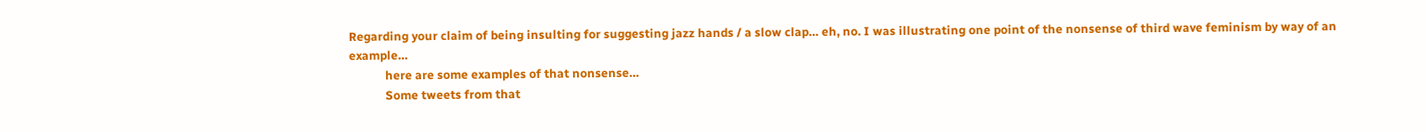Regarding your claim of being insulting for suggesting jazz hands / a slow clap… eh, no. I was illustrating one point of the nonsense of third wave feminism by way of an example…
            here are some examples of that nonsense…
            Some tweets from that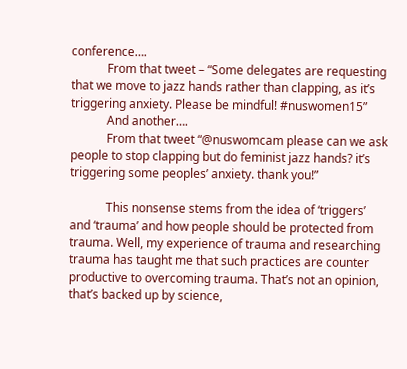conference….
            From that tweet – “Some delegates are requesting that we move to jazz hands rather than clapping, as it’s triggering anxiety. Please be mindful! #nuswomen15”
            And another….
            From that tweet “@nuswomcam please can we ask people to stop clapping but do feminist jazz hands? it’s triggering some peoples’ anxiety. thank you!”

            This nonsense stems from the idea of ‘triggers’ and ‘trauma’ and how people should be protected from trauma. Well, my experience of trauma and researching trauma has taught me that such practices are counter productive to overcoming trauma. That’s not an opinion, that’s backed up by science,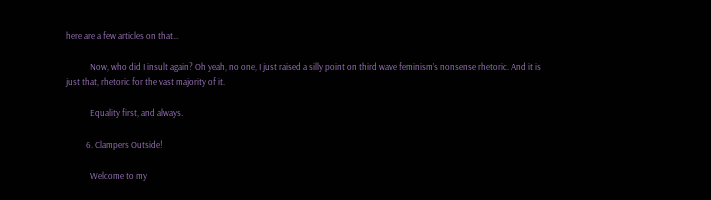here are a few articles on that…

            Now, who did I insult again? Oh yeah, no one, I just raised a silly point on third wave feminism’s nonsense rhetoric. And it is just that, rhetoric for the vast majority of it.

            Equality first, and always.

          6. Clampers Outside!

            Welcome to my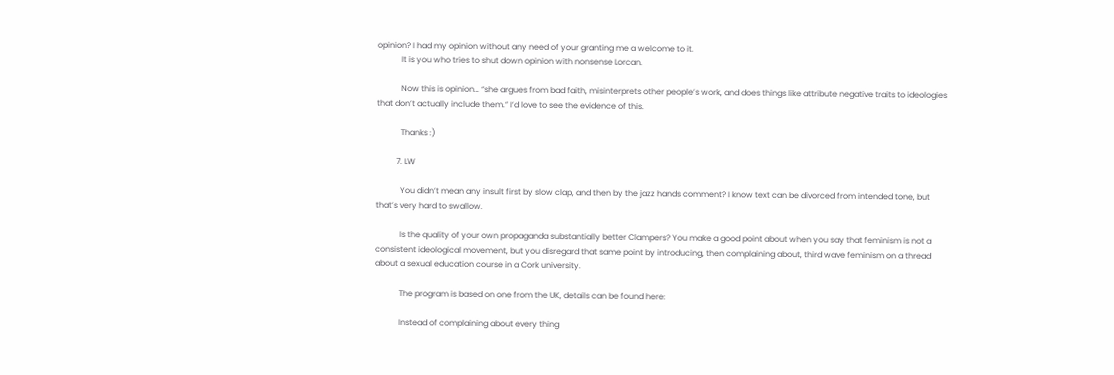opinion? I had my opinion without any need of your granting me a welcome to it.
            It is you who tries to shut down opinion with nonsense Lorcan.

            Now this is opinion… “she argues from bad faith, misinterprets other people’s work, and does things like attribute negative traits to ideologies that don’t actually include them.” I’d love to see the evidence of this.

            Thanks :)

          7. LW

            You didn’t mean any insult first by slow clap, and then by the jazz hands comment? I know text can be divorced from intended tone, but that’s very hard to swallow.

            Is the quality of your own propaganda substantially better Clampers? You make a good point about when you say that feminism is not a consistent ideological movement, but you disregard that same point by introducing, then complaining about, third wave feminism on a thread about a sexual education course in a Cork university.

            The program is based on one from the UK, details can be found here:

            Instead of complaining about every thing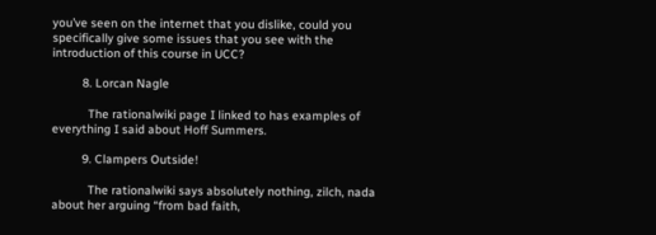you’ve seen on the internet that you dislike, could you specifically give some issues that you see with the introduction of this course in UCC?

          8. Lorcan Nagle

            The rationalwiki page I linked to has examples of everything I said about Hoff Summers.

          9. Clampers Outside!

            The rationalwiki says absolutely nothing, zilch, nada about her arguing “from bad faith,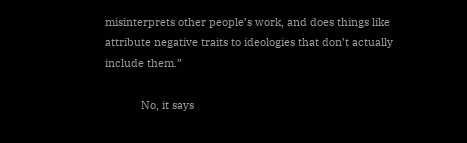misinterprets other people’s work, and does things like attribute negative traits to ideologies that don’t actually include them.”

            No, it says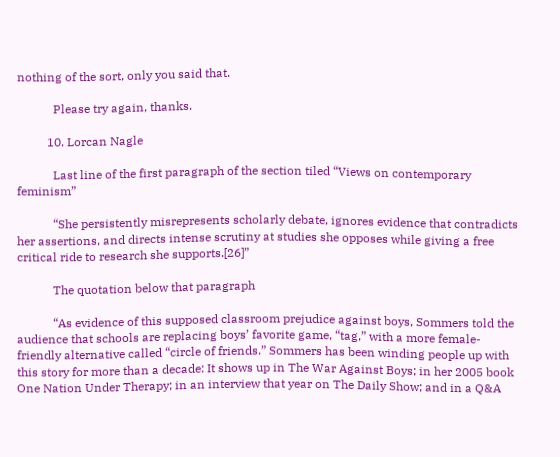nothing of the sort, only you said that.

            Please try again, thanks.

          10. Lorcan Nagle

            Last line of the first paragraph of the section tiled “Views on contemporary feminism”

            “She persistently misrepresents scholarly debate, ignores evidence that contradicts her assertions, and directs intense scrutiny at studies she opposes while giving a free critical ride to research she supports.[26]”

            The quotation below that paragraph

            “As evidence of this supposed classroom prejudice against boys, Sommers told the audience that schools are replacing boys’ favorite game, “tag,” with a more female-friendly alternative called “circle of friends.” Sommers has been winding people up with this story for more than a decade: It shows up in The War Against Boys; in her 2005 book One Nation Under Therapy; in an interview that year on The Daily Show; and in a Q&A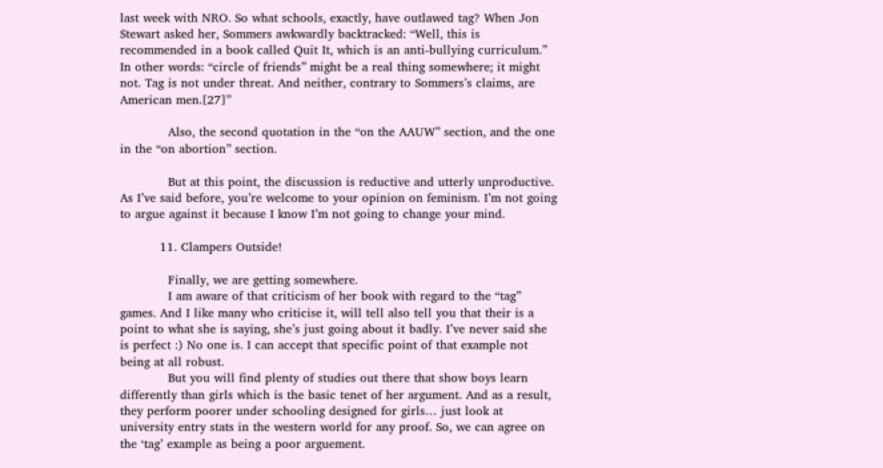last week with NRO. So what schools, exactly, have outlawed tag? When Jon Stewart asked her, Sommers awkwardly backtracked: “Well, this is recommended in a book called Quit It, which is an anti-bullying curriculum.” In other words: “circle of friends” might be a real thing somewhere; it might not. Tag is not under threat. And neither, contrary to Sommers’s claims, are American men.[27]”

            Also, the second quotation in the “on the AAUW” section, and the one in the “on abortion” section.

            But at this point, the discussion is reductive and utterly unproductive. As I’ve said before, you’re welcome to your opinion on feminism. I’m not going to argue against it because I know I’m not going to change your mind.

          11. Clampers Outside!

            Finally, we are getting somewhere.
            I am aware of that criticism of her book with regard to the “tag” games. And I like many who criticise it, will tell also tell you that their is a point to what she is saying, she’s just going about it badly. I’ve never said she is perfect :) No one is. I can accept that specific point of that example not being at all robust.
            But you will find plenty of studies out there that show boys learn differently than girls which is the basic tenet of her argument. And as a result, they perform poorer under schooling designed for girls… just look at university entry stats in the western world for any proof. So, we can agree on the ‘tag’ example as being a poor arguement.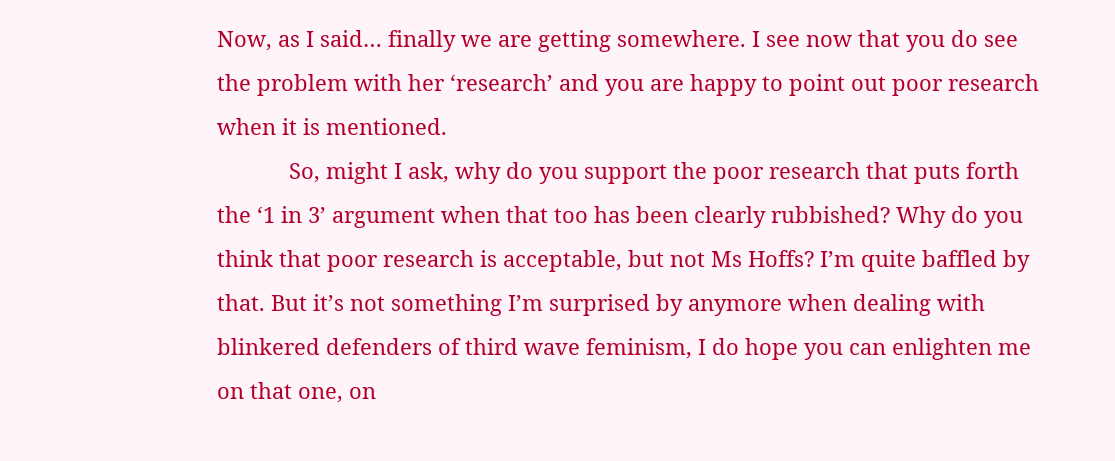Now, as I said… finally we are getting somewhere. I see now that you do see the problem with her ‘research’ and you are happy to point out poor research when it is mentioned.
            So, might I ask, why do you support the poor research that puts forth the ‘1 in 3’ argument when that too has been clearly rubbished? Why do you think that poor research is acceptable, but not Ms Hoffs? I’m quite baffled by that. But it’s not something I’m surprised by anymore when dealing with blinkered defenders of third wave feminism, I do hope you can enlighten me on that one, on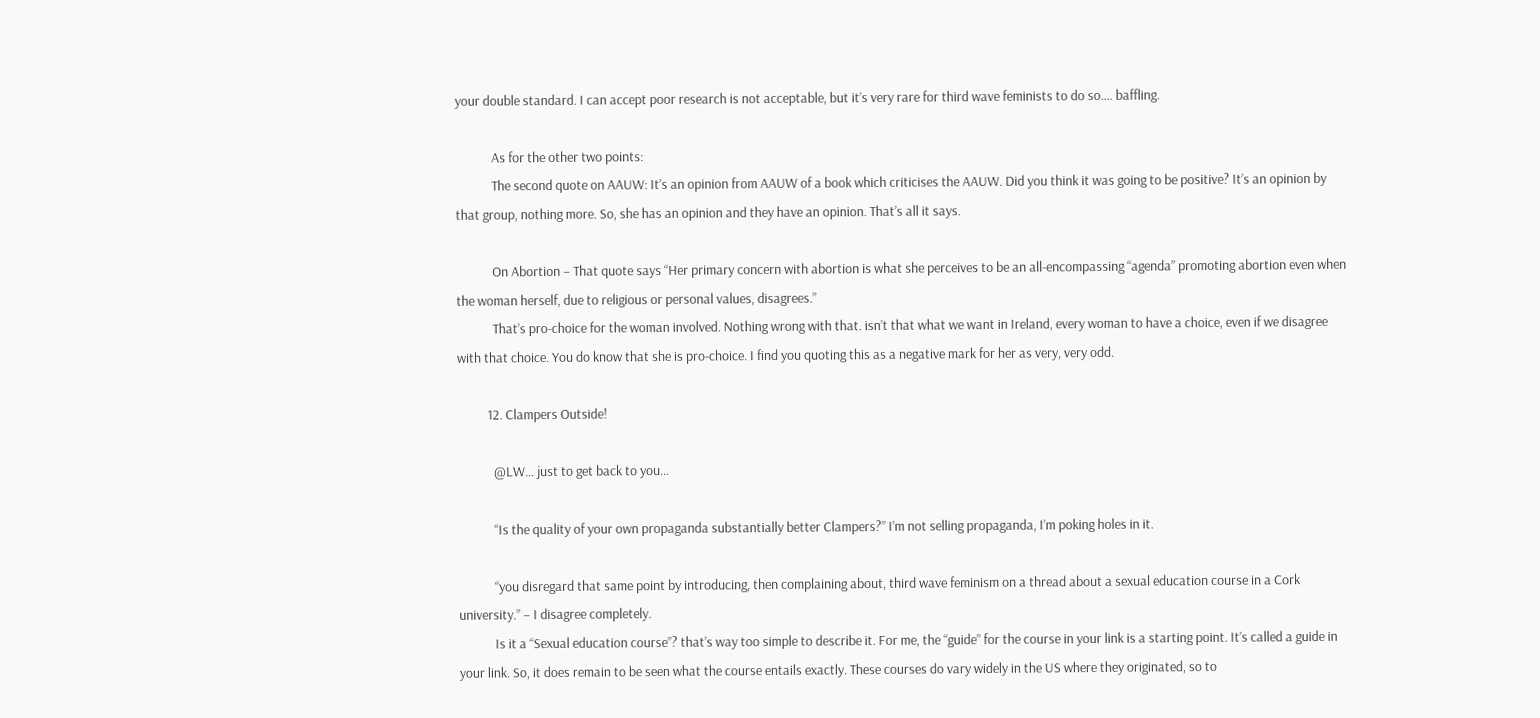your double standard. I can accept poor research is not acceptable, but it’s very rare for third wave feminists to do so…. baffling.

            As for the other two points:
            The second quote on AAUW: It’s an opinion from AAUW of a book which criticises the AAUW. Did you think it was going to be positive? It’s an opinion by that group, nothing more. So, she has an opinion and they have an opinion. That’s all it says.

            On Abortion – That quote says “Her primary concern with abortion is what she perceives to be an all-encompassing “agenda” promoting abortion even when the woman herself, due to religious or personal values, disagrees.”
            That’s pro-choice for the woman involved. Nothing wrong with that. isn’t that what we want in Ireland, every woman to have a choice, even if we disagree with that choice. You do know that she is pro-choice. I find you quoting this as a negative mark for her as very, very odd.

          12. Clampers Outside!

            @LW… just to get back to you…

            “Is the quality of your own propaganda substantially better Clampers?” I’m not selling propaganda, I’m poking holes in it.

            “you disregard that same point by introducing, then complaining about, third wave feminism on a thread about a sexual education course in a Cork university.” – I disagree completely.
            Is it a “Sexual education course”? that’s way too simple to describe it. For me, the “guide” for the course in your link is a starting point. It’s called a guide in your link. So, it does remain to be seen what the course entails exactly. These courses do vary widely in the US where they originated, so to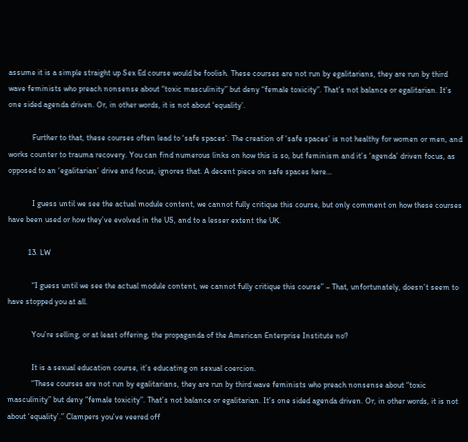assume it is a simple straight up Sex Ed course would be foolish. These courses are not run by egalitarians, they are run by third wave feminists who preach nonsense about “toxic masculinity” but deny “female toxicity”. That’s not balance or egalitarian. It’s one sided agenda driven. Or, in other words, it is not about ‘equality’.

            Further to that, these courses often lead to ‘safe spaces’. The creation of ‘safe spaces’ is not healthy for women or men, and works counter to trauma recovery. You can find numerous links on how this is so, but feminism and it’s ‘agenda’ driven focus, as opposed to an ‘egalitarian’ drive and focus, ignores that. A decent piece on safe spaces here…

            I guess until we see the actual module content, we cannot fully critique this course, but only comment on how these courses have been used or how they’ve evolved in the US, and to a lesser extent the UK.

          13. LW

            “I guess until we see the actual module content, we cannot fully critique this course” – That, unfortunately, doesn’t seem to have stopped you at all.

            You’re selling, or at least offering, the propaganda of the American Enterprise Institute no?

            It is a sexual education course, it’s educating on sexual coercion.
            “These courses are not run by egalitarians, they are run by third wave feminists who preach nonsense about “toxic masculinity” but deny “female toxicity”. That’s not balance or egalitarian. It’s one sided agenda driven. Or, in other words, it is not about ‘equality’.” Clampers you’ve veered off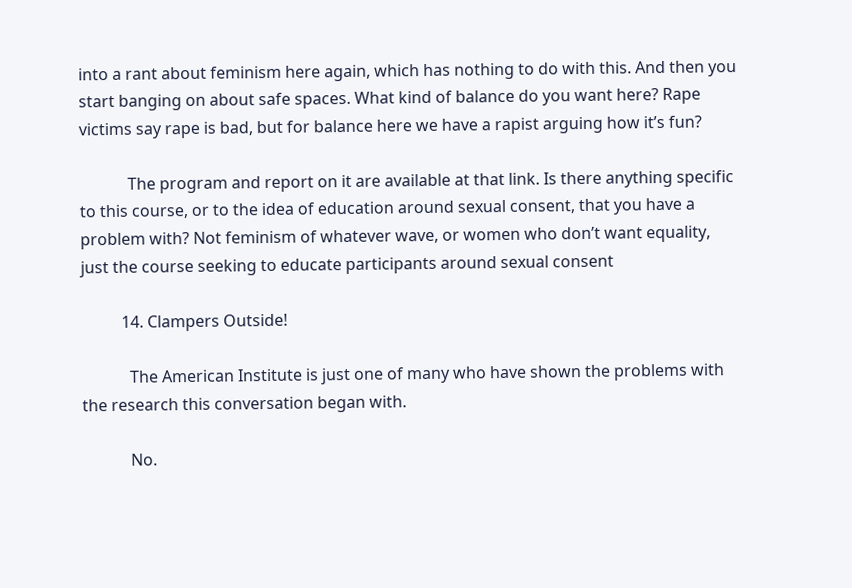into a rant about feminism here again, which has nothing to do with this. And then you start banging on about safe spaces. What kind of balance do you want here? Rape victims say rape is bad, but for balance here we have a rapist arguing how it’s fun?

            The program and report on it are available at that link. Is there anything specific to this course, or to the idea of education around sexual consent, that you have a problem with? Not feminism of whatever wave, or women who don’t want equality, just the course seeking to educate participants around sexual consent

          14. Clampers Outside!

            The American Institute is just one of many who have shown the problems with the research this conversation began with.

            No.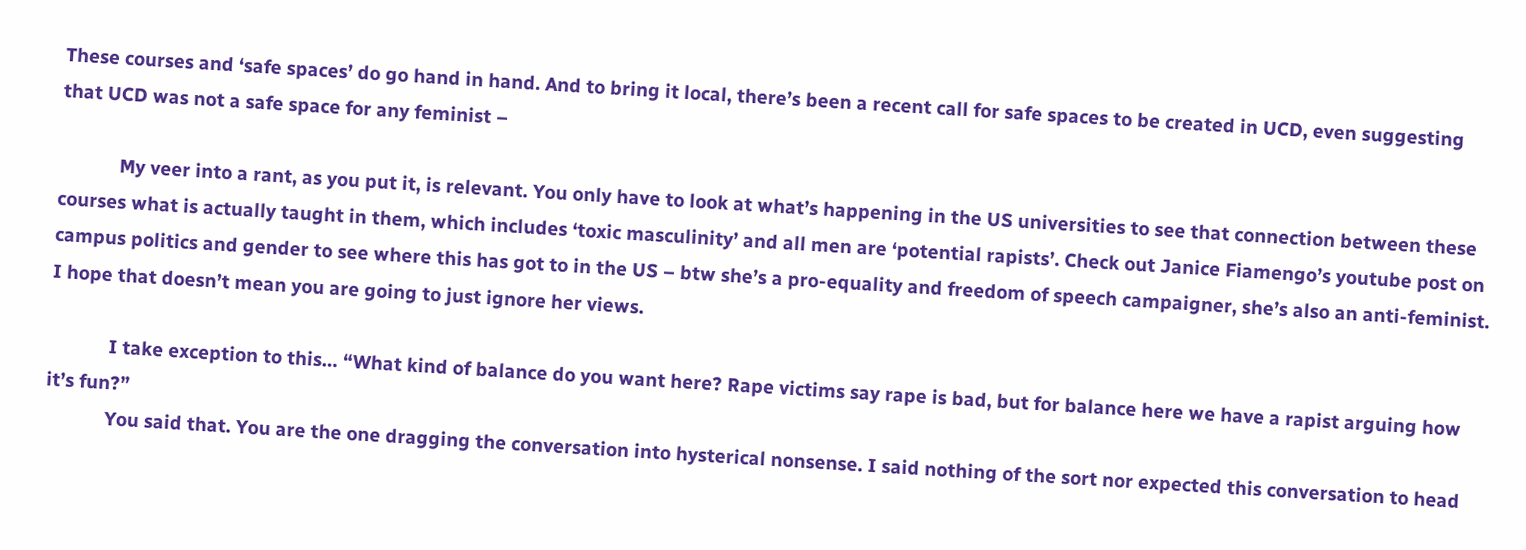These courses and ‘safe spaces’ do go hand in hand. And to bring it local, there’s been a recent call for safe spaces to be created in UCD, even suggesting that UCD was not a safe space for any feminist –

            My veer into a rant, as you put it, is relevant. You only have to look at what’s happening in the US universities to see that connection between these courses what is actually taught in them, which includes ‘toxic masculinity’ and all men are ‘potential rapists’. Check out Janice Fiamengo’s youtube post on campus politics and gender to see where this has got to in the US – btw she’s a pro-equality and freedom of speech campaigner, she’s also an anti-feminist. I hope that doesn’t mean you are going to just ignore her views.

            I take exception to this… “What kind of balance do you want here? Rape victims say rape is bad, but for balance here we have a rapist arguing how it’s fun?”
            You said that. You are the one dragging the conversation into hysterical nonsense. I said nothing of the sort nor expected this conversation to head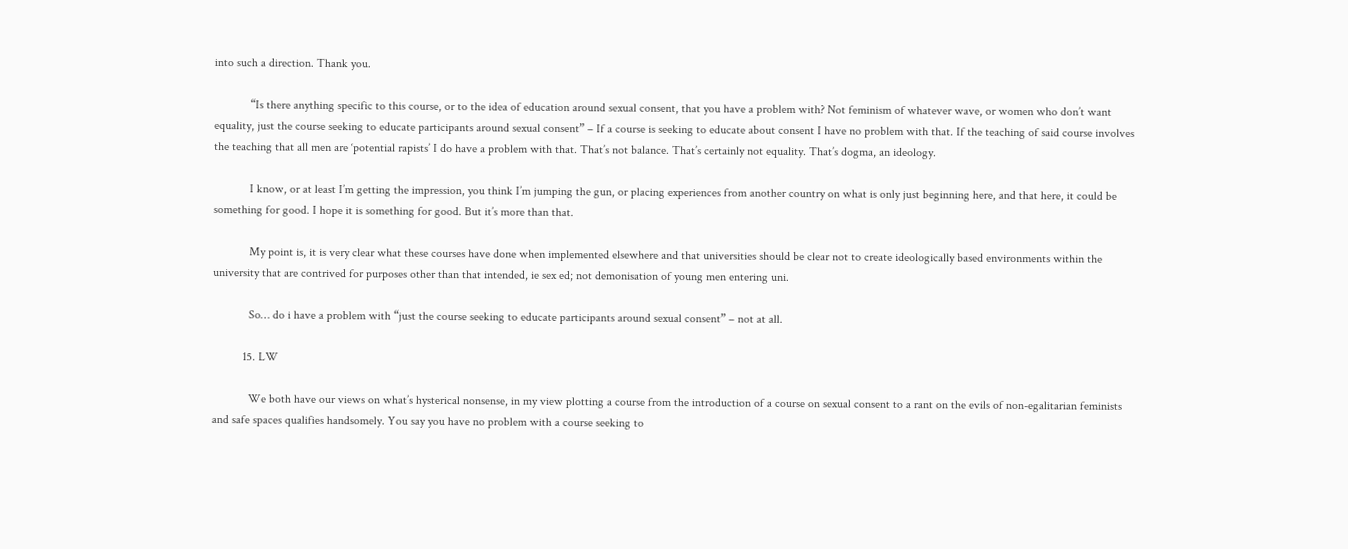into such a direction. Thank you.

            “Is there anything specific to this course, or to the idea of education around sexual consent, that you have a problem with? Not feminism of whatever wave, or women who don’t want equality, just the course seeking to educate participants around sexual consent” – If a course is seeking to educate about consent I have no problem with that. If the teaching of said course involves the teaching that all men are ‘potential rapists’ I do have a problem with that. That’s not balance. That’s certainly not equality. That’s dogma, an ideology.

            I know, or at least I’m getting the impression, you think I’m jumping the gun, or placing experiences from another country on what is only just beginning here, and that here, it could be something for good. I hope it is something for good. But it’s more than that.

            My point is, it is very clear what these courses have done when implemented elsewhere and that universities should be clear not to create ideologically based environments within the university that are contrived for purposes other than that intended, ie sex ed; not demonisation of young men entering uni.

            So… do i have a problem with “just the course seeking to educate participants around sexual consent” – not at all.

          15. LW

            We both have our views on what’s hysterical nonsense, in my view plotting a course from the introduction of a course on sexual consent to a rant on the evils of non-egalitarian feminists and safe spaces qualifies handsomely. You say you have no problem with a course seeking to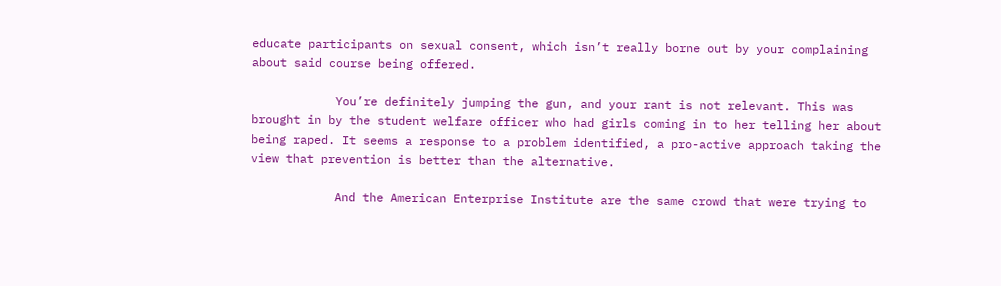educate participants on sexual consent, which isn’t really borne out by your complaining about said course being offered.

            You’re definitely jumping the gun, and your rant is not relevant. This was brought in by the student welfare officer who had girls coming in to her telling her about being raped. It seems a response to a problem identified, a pro-active approach taking the view that prevention is better than the alternative.

            And the American Enterprise Institute are the same crowd that were trying to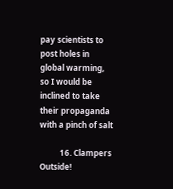pay scientists to post holes in global warming, so I would be inclined to take their propaganda with a pinch of salt

          16. Clampers Outside!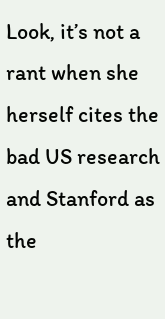Look, it’s not a rant when she herself cites the bad US research and Stanford as the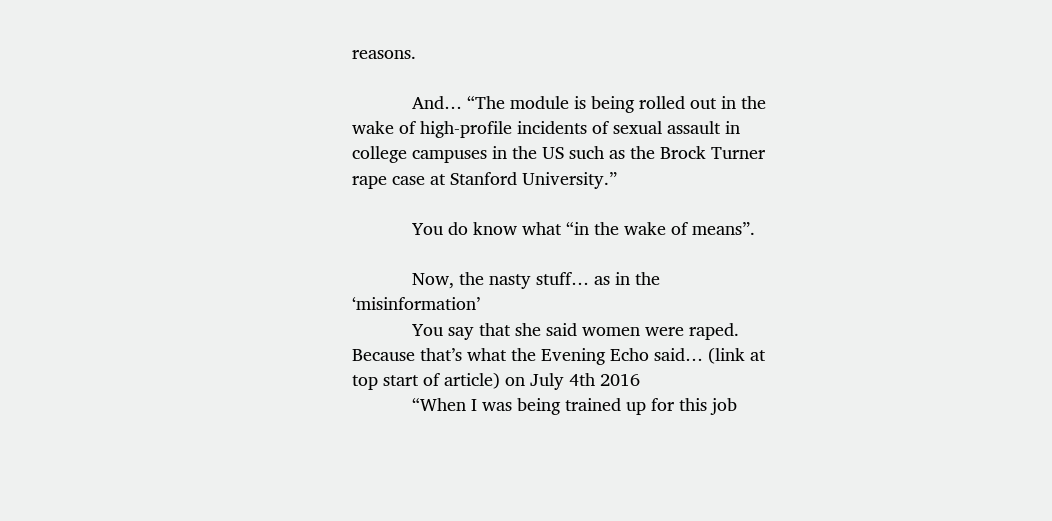reasons.

            And… “The module is being rolled out in the wake of high-profile incidents of sexual assault in college campuses in the US such as the Brock Turner rape case at Stanford University.”

            You do know what “in the wake of means”.

            Now, the nasty stuff… as in the ‘misinformation’
            You say that she said women were raped. Because that’s what the Evening Echo said… (link at top start of article) on July 4th 2016
            “When I was being trained up for this job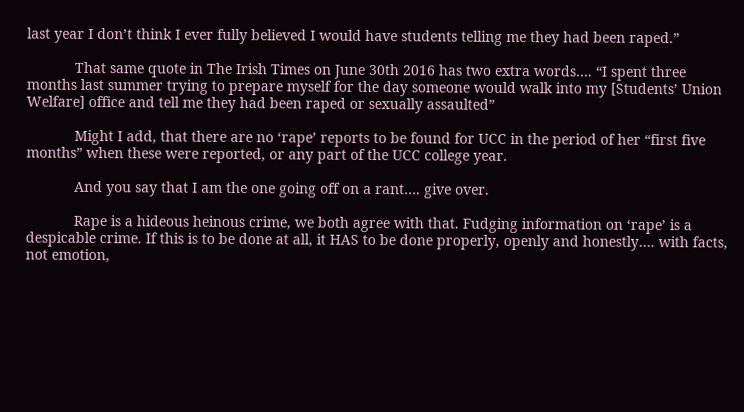last year I don’t think I ever fully believed I would have students telling me they had been raped.”

            That same quote in The Irish Times on June 30th 2016 has two extra words…. “I spent three months last summer trying to prepare myself for the day someone would walk into my [Students’ Union Welfare] office and tell me they had been raped or sexually assaulted”

            Might I add, that there are no ‘rape’ reports to be found for UCC in the period of her “first five months” when these were reported, or any part of the UCC college year.

            And you say that I am the one going off on a rant…. give over.

            Rape is a hideous heinous crime, we both agree with that. Fudging information on ‘rape’ is a despicable crime. If this is to be done at all, it HAS to be done properly, openly and honestly…. with facts, not emotion,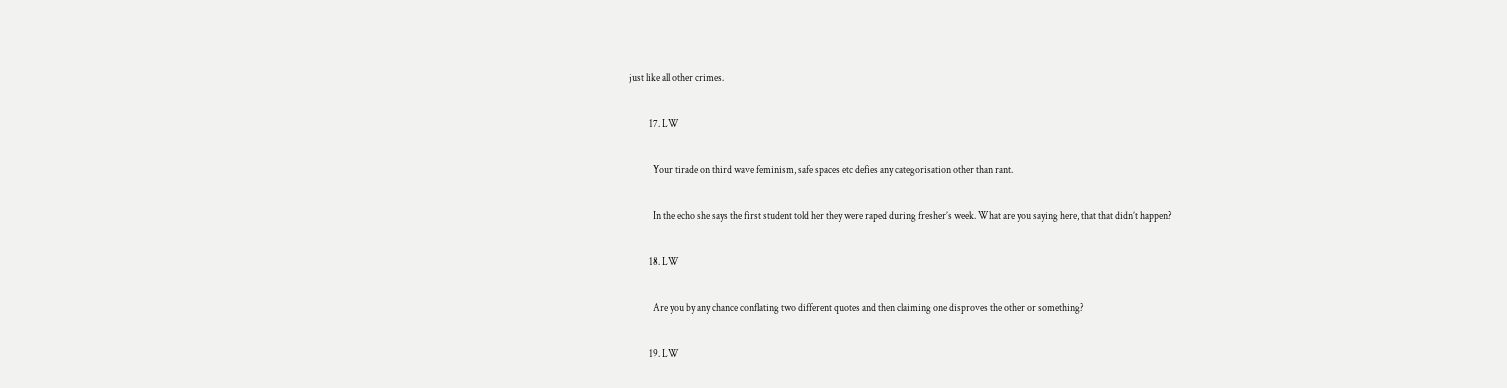just like all other crimes.

          17. LW

            Your tirade on third wave feminism, safe spaces etc defies any categorisation other than rant.

            In the echo she says the first student told her they were raped during fresher’s week. What are you saying here, that that didn’t happen?

          18. LW

            Are you by any chance conflating two different quotes and then claiming one disproves the other or something?

          19. LW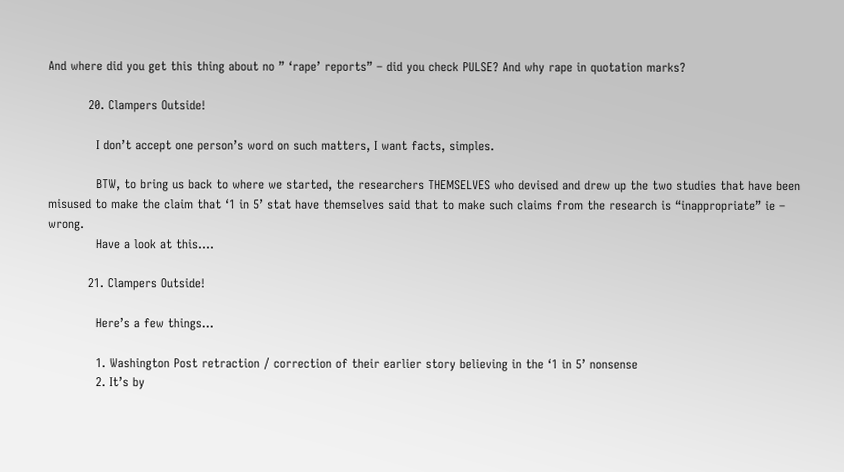And where did you get this thing about no ” ‘rape’ reports” – did you check PULSE? And why rape in quotation marks?

          20. Clampers Outside!

            I don’t accept one person’s word on such matters, I want facts, simples.

            BTW, to bring us back to where we started, the researchers THEMSELVES who devised and drew up the two studies that have been misused to make the claim that ‘1 in 5’ stat have themselves said that to make such claims from the research is “inappropriate” ie – wrong.
            Have a look at this….

          21. Clampers Outside!

            Here’s a few things…

            1. Washington Post retraction / correction of their earlier story believing in the ‘1 in 5’ nonsense
            2. It’s by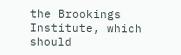the Brookings Institute, which should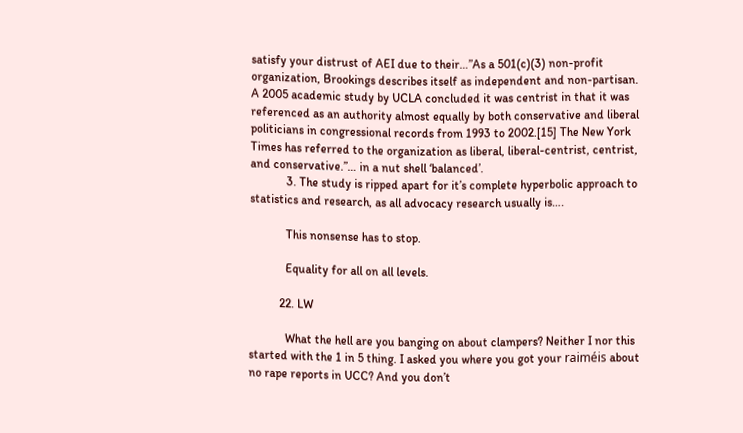satisfy your distrust of AEI due to their…”As a 501(c)(3) non-profit organization, Brookings describes itself as independent and non-partisan. A 2005 academic study by UCLA concluded it was centrist in that it was referenced as an authority almost equally by both conservative and liberal politicians in congressional records from 1993 to 2002.[15] The New York Times has referred to the organization as liberal, liberal-centrist, centrist, and conservative.”… in a nut shell ‘balanced’.
            3. The study is ripped apart for it’s complete hyperbolic approach to statistics and research, as all advocacy research usually is….

            This nonsense has to stop.

            Equality for all on all levels.

          22. LW

            What the hell are you banging on about clampers? Neither I nor this started with the 1 in 5 thing. I asked you where you got your raiméis about no rape reports in UCC? And you don’t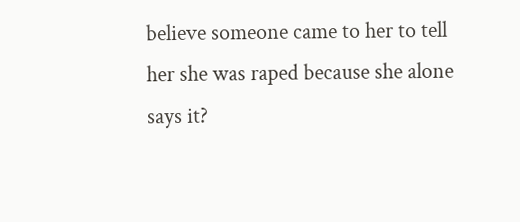believe someone came to her to tell her she was raped because she alone says it?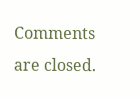Comments are closed.